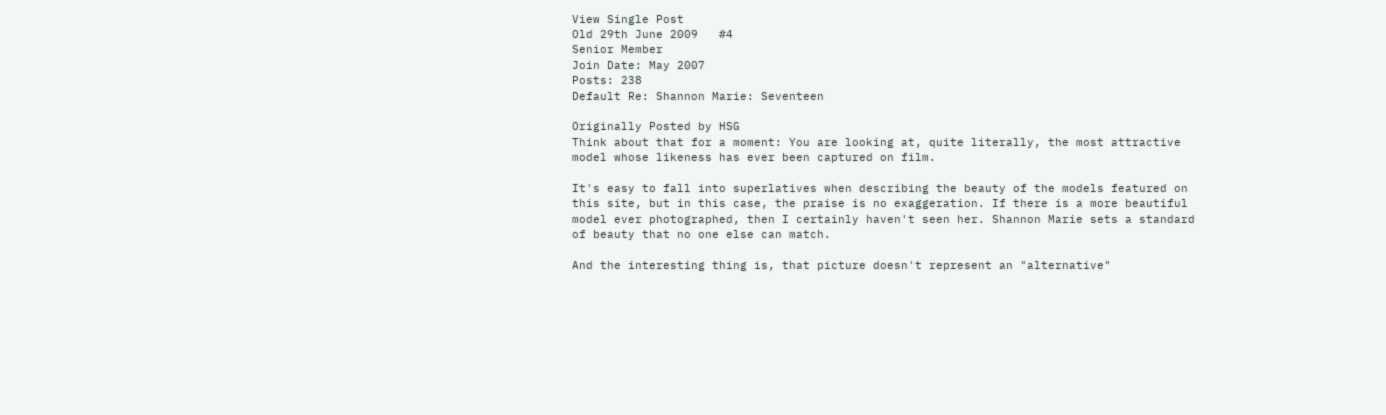View Single Post
Old 29th June 2009   #4
Senior Member
Join Date: May 2007
Posts: 238
Default Re: Shannon Marie: Seventeen

Originally Posted by HSG
Think about that for a moment: You are looking at, quite literally, the most attractive model whose likeness has ever been captured on film.

It's easy to fall into superlatives when describing the beauty of the models featured on this site, but in this case, the praise is no exaggeration. If there is a more beautiful model ever photographed, then I certainly haven't seen her. Shannon Marie sets a standard of beauty that no one else can match.

And the interesting thing is, that picture doesn't represent an "alternative"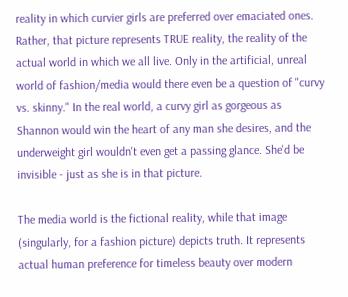reality in which curvier girls are preferred over emaciated ones. Rather, that picture represents TRUE reality, the reality of the actual world in which we all live. Only in the artificial, unreal world of fashion/media would there even be a question of "curvy vs. skinny." In the real world, a curvy girl as gorgeous as Shannon would win the heart of any man she desires, and the underweight girl wouldn't even get a passing glance. She'd be invisible - just as she is in that picture.

The media world is the fictional reality, while that image (singularly, for a fashion picture) depicts truth. It represents actual human preference for timeless beauty over modern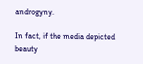androgyny.

In fact, if the media depicted beauty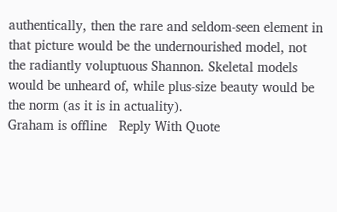authentically, then the rare and seldom-seen element in that picture would be the undernourished model, not the radiantly voluptuous Shannon. Skeletal models would be unheard of, while plus-size beauty would be the norm (as it is in actuality).
Graham is offline   Reply With Quote